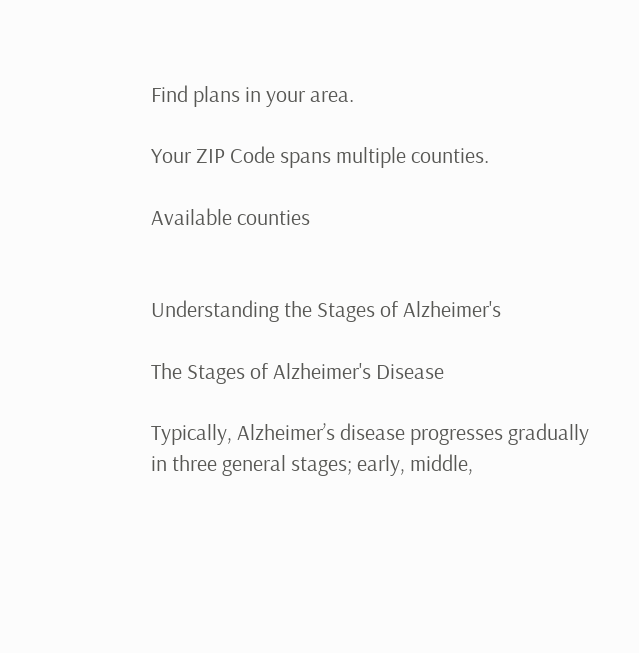Find plans in your area.

Your ZIP Code spans multiple counties.

Available counties


Understanding the Stages of Alzheimer's

The Stages of Alzheimer's Disease

Typically, Alzheimer’s disease progresses gradually in three general stages; early, middle,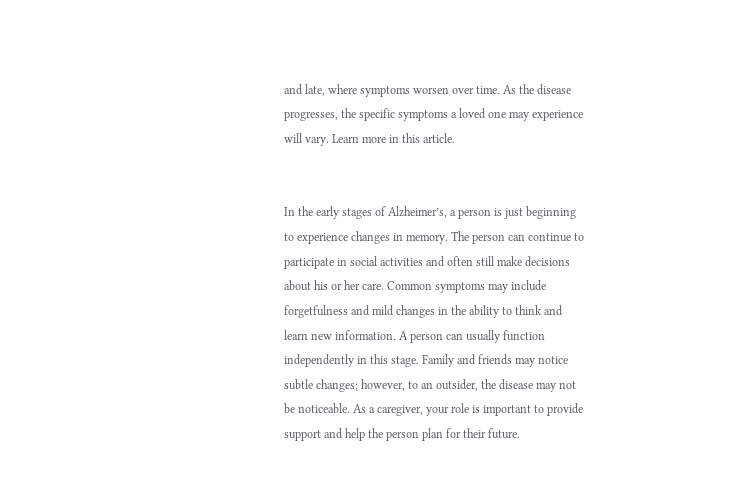and late, where symptoms worsen over time. As the disease progresses, the specific symptoms a loved one may experience will vary. Learn more in this article.


In the early stages of Alzheimer’s, a person is just beginning to experience changes in memory. The person can continue to participate in social activities and often still make decisions about his or her care. Common symptoms may include forgetfulness and mild changes in the ability to think and learn new information. A person can usually function independently in this stage. Family and friends may notice subtle changes; however, to an outsider, the disease may not be noticeable. As a caregiver, your role is important to provide support and help the person plan for their future.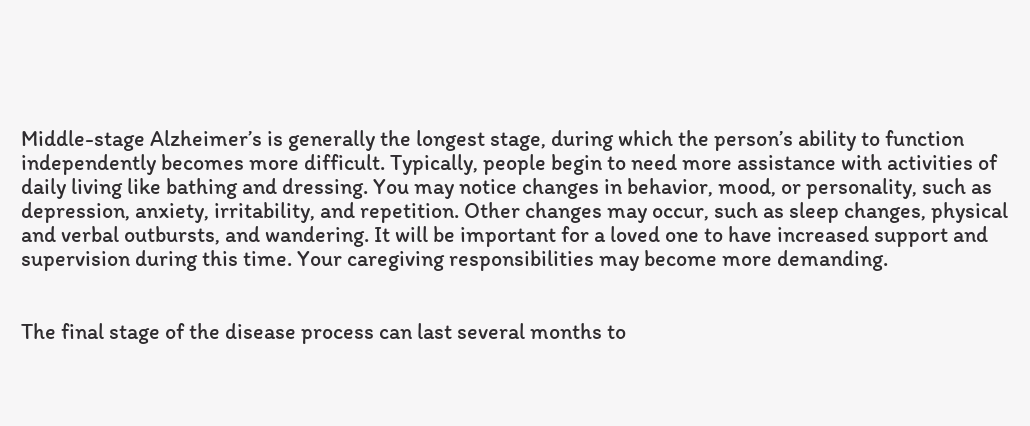Middle-stage Alzheimer’s is generally the longest stage, during which the person’s ability to function independently becomes more difficult. Typically, people begin to need more assistance with activities of daily living like bathing and dressing. You may notice changes in behavior, mood, or personality, such as depression, anxiety, irritability, and repetition. Other changes may occur, such as sleep changes, physical and verbal outbursts, and wandering. It will be important for a loved one to have increased support and supervision during this time. Your caregiving responsibilities may become more demanding.


The final stage of the disease process can last several months to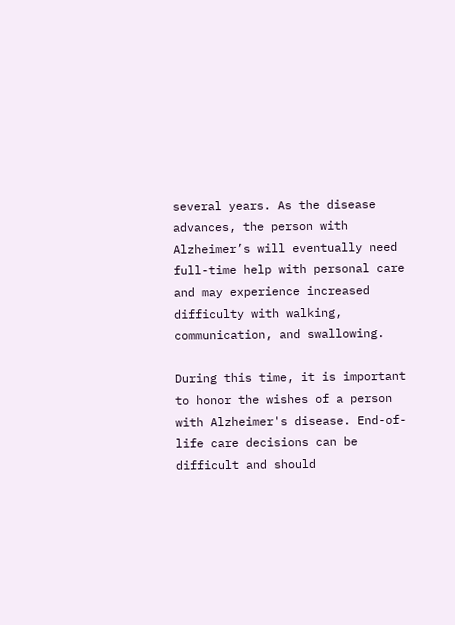several years. As the disease advances, the person with Alzheimer’s will eventually need full-time help with personal care and may experience increased difficulty with walking, communication, and swallowing.

During this time, it is important to honor the wishes of a person with Alzheimer's disease. End-of-life care decisions can be difficult and should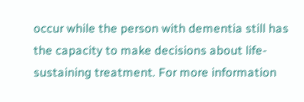occur while the person with dementia still has the capacity to make decisions about life-sustaining treatment. For more information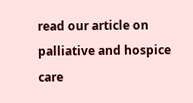read our article on palliative and hospice care